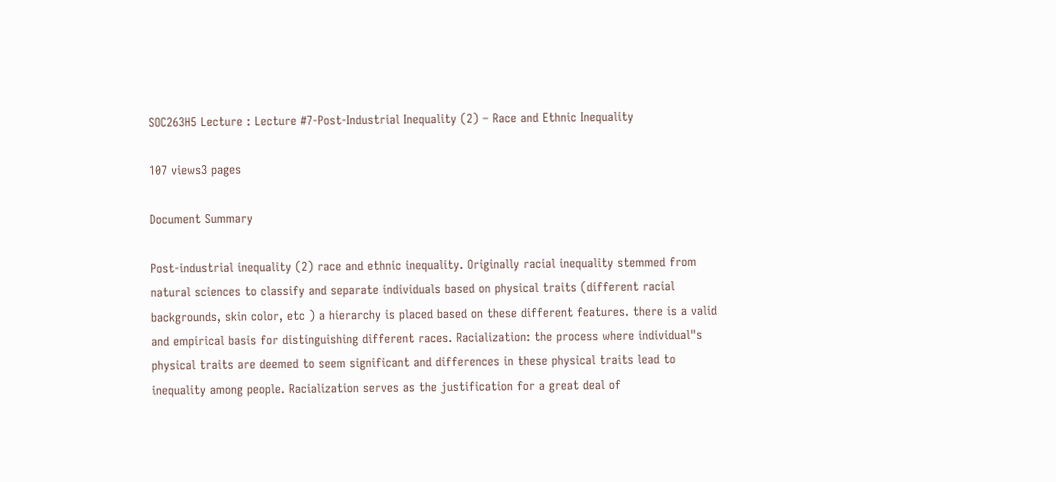SOC263H5 Lecture : Lecture #7-Post-Industrial Inequality (2) – Race and Ethnic Inequality

107 views3 pages

Document Summary

Post-industrial inequality (2) race and ethnic inequality. Originally racial inequality stemmed from natural sciences to classify and separate individuals based on physical traits (different racial backgrounds, skin color, etc ) a hierarchy is placed based on these different features. there is a valid and empirical basis for distinguishing different races. Racialization: the process where individual"s physical traits are deemed to seem significant and differences in these physical traits lead to inequality among people. Racialization serves as the justification for a great deal of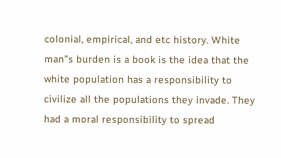colonial, empirical, and etc history. White man"s burden is a book is the idea that the white population has a responsibility to civilize all the populations they invade. They had a moral responsibility to spread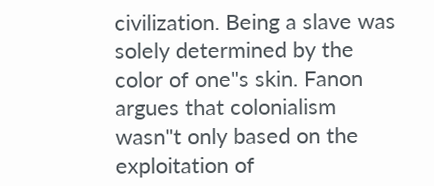civilization. Being a slave was solely determined by the color of one"s skin. Fanon argues that colonialism wasn"t only based on the exploitation of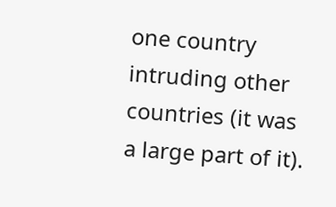one country intruding other countries (it was a large part of it).